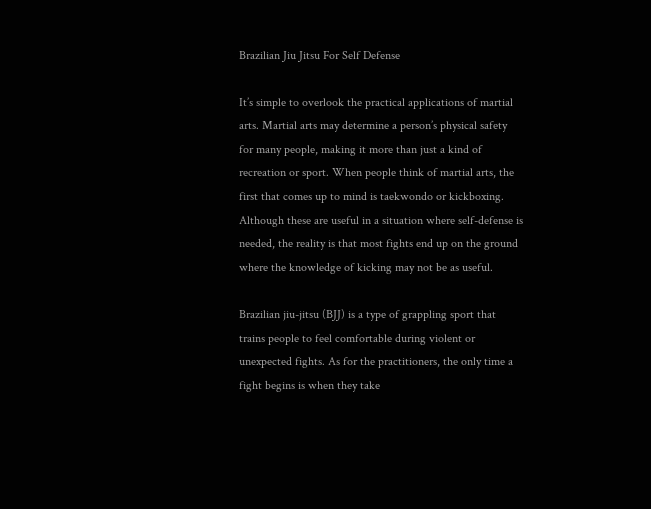Brazilian Jiu Jitsu For Self Defense

It’s simple to overlook the practical applications of martial arts. Martial arts may determine a person’s physical safety for many people, making it more than just a kind of recreation or sport. When people think of martial arts, the first that comes up to mind is taekwondo or kickboxing. Although these are useful in a situation where self-defense is needed, the reality is that most fights end up on the ground where the knowledge of kicking may not be as useful.

Brazilian jiu-jitsu (BJJ) is a type of grappling sport that trains people to feel comfortable during violent or unexpected fights. As for the practitioners, the only time a fight begins is when they take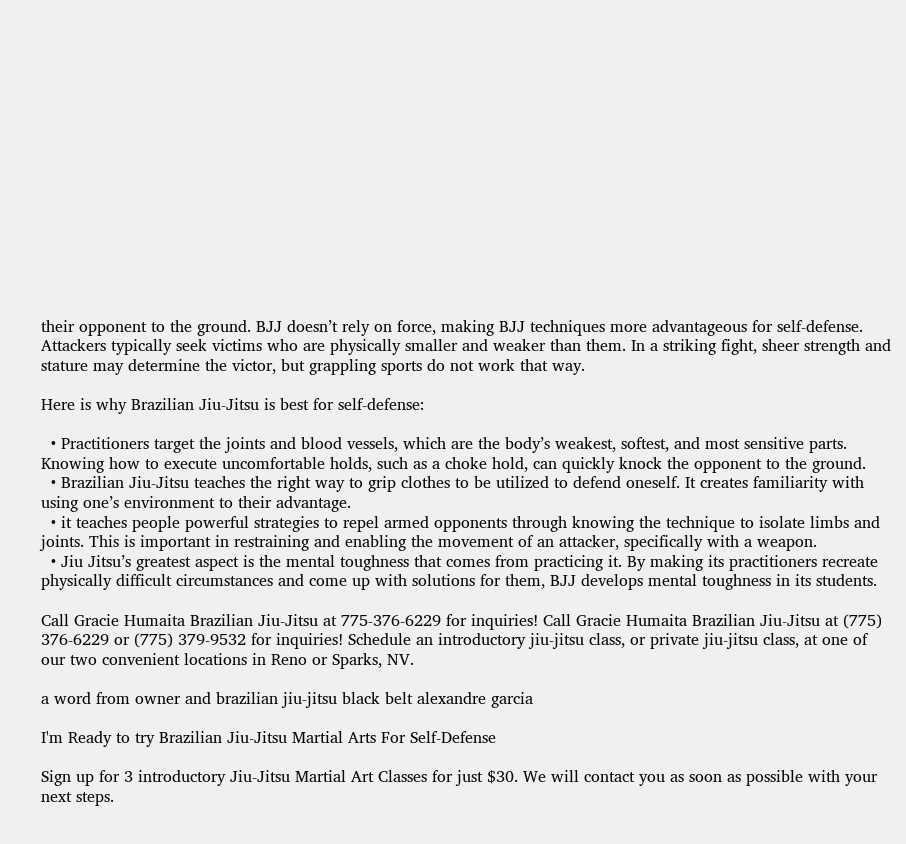their opponent to the ground. BJJ doesn’t rely on force, making BJJ techniques more advantageous for self-defense. Attackers typically seek victims who are physically smaller and weaker than them. In a striking fight, sheer strength and stature may determine the victor, but grappling sports do not work that way.

Here is why Brazilian Jiu-Jitsu is best for self-defense:

  • Practitioners target the joints and blood vessels, which are the body’s weakest, softest, and most sensitive parts. Knowing how to execute uncomfortable holds, such as a choke hold, can quickly knock the opponent to the ground.
  • Brazilian Jiu-Jitsu teaches the right way to grip clothes to be utilized to defend oneself. It creates familiarity with using one’s environment to their advantage.
  • it teaches people powerful strategies to repel armed opponents through knowing the technique to isolate limbs and joints. This is important in restraining and enabling the movement of an attacker, specifically with a weapon.
  • Jiu Jitsu’s greatest aspect is the mental toughness that comes from practicing it. By making its practitioners recreate physically difficult circumstances and come up with solutions for them, BJJ develops mental toughness in its students.

Call Gracie Humaita Brazilian Jiu-Jitsu at 775-376-6229 for inquiries! Call Gracie Humaita Brazilian Jiu-Jitsu at (775) 376-6229 or (775) 379-9532 for inquiries! Schedule an introductory jiu-jitsu class, or private jiu-jitsu class, at one of our two convenient locations in Reno or Sparks, NV.

a word from owner and brazilian jiu-jitsu black belt alexandre garcia

I'm Ready to try Brazilian Jiu-Jitsu Martial Arts For Self-Defense

Sign up for 3 introductory Jiu-Jitsu Martial Art Classes for just $30. We will contact you as soon as possible with your next steps.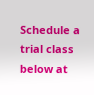Schedule a trial class below at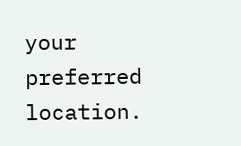your preferred location.